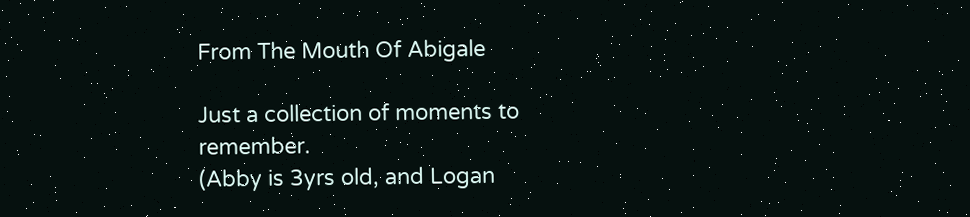From The Mouth Of Abigale

Just a collection of moments to remember.
(Abby is 3yrs old, and Logan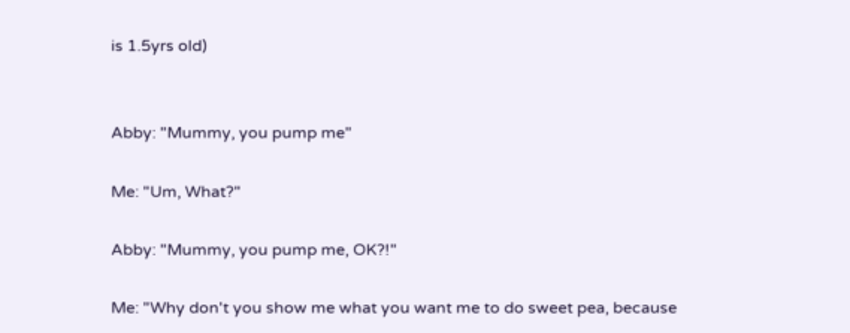is 1.5yrs old)


Abby: "Mummy, you pump me"

Me: "Um, What?"

Abby: "Mummy, you pump me, OK?!"

Me: "Why don't you show me what you want me to do sweet pea, because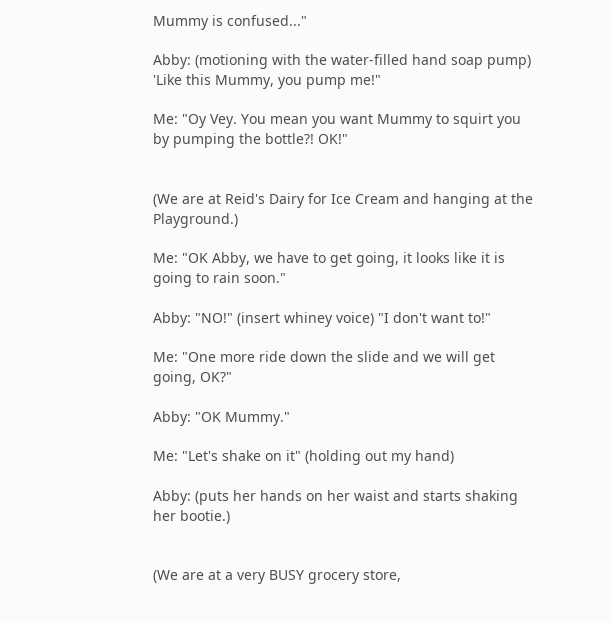Mummy is confused..."

Abby: (motioning with the water-filled hand soap pump) 'Like this Mummy, you pump me!"

Me: "Oy Vey. You mean you want Mummy to squirt you by pumping the bottle?! OK!"


(We are at Reid's Dairy for Ice Cream and hanging at the Playground.)

Me: "OK Abby, we have to get going, it looks like it is going to rain soon."

Abby: "NO!" (insert whiney voice) "I don't want to!"

Me: "One more ride down the slide and we will get going, OK?"

Abby: "OK Mummy."

Me: "Let's shake on it" (holding out my hand)

Abby: (puts her hands on her waist and starts shaking her bootie.)


(We are at a very BUSY grocery store,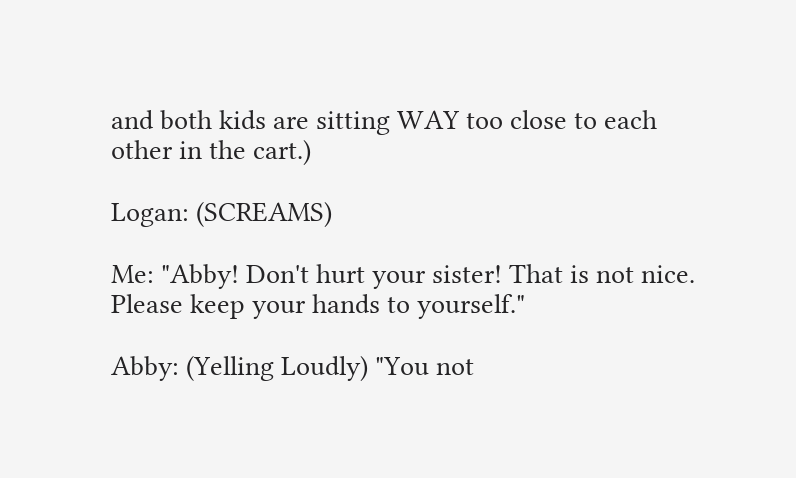and both kids are sitting WAY too close to each other in the cart.)

Logan: (SCREAMS)

Me: "Abby! Don't hurt your sister! That is not nice. Please keep your hands to yourself."

Abby: (Yelling Loudly) "You not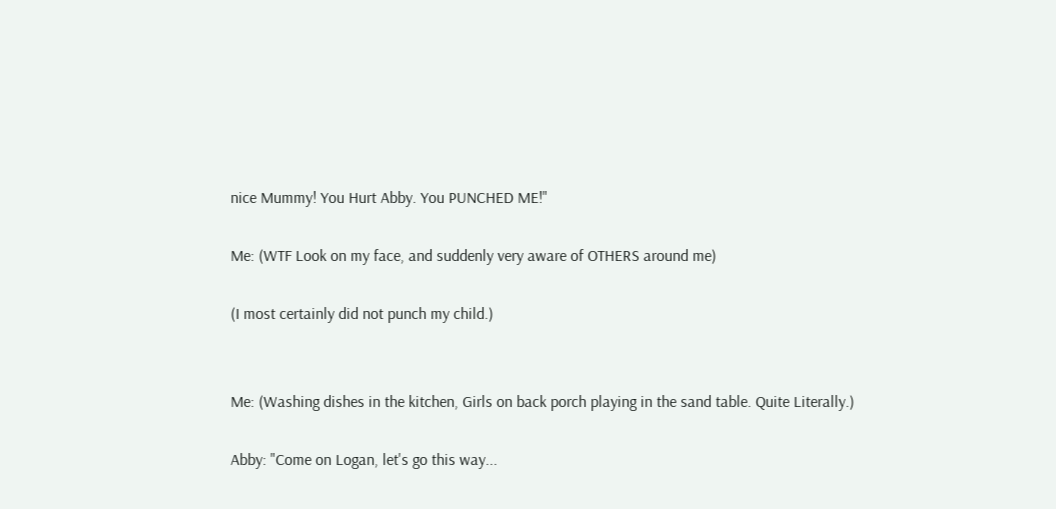nice Mummy! You Hurt Abby. You PUNCHED ME!"

Me: (WTF Look on my face, and suddenly very aware of OTHERS around me)

(I most certainly did not punch my child.)


Me: (Washing dishes in the kitchen, Girls on back porch playing in the sand table. Quite Literally.)

Abby: "Come on Logan, let's go this way...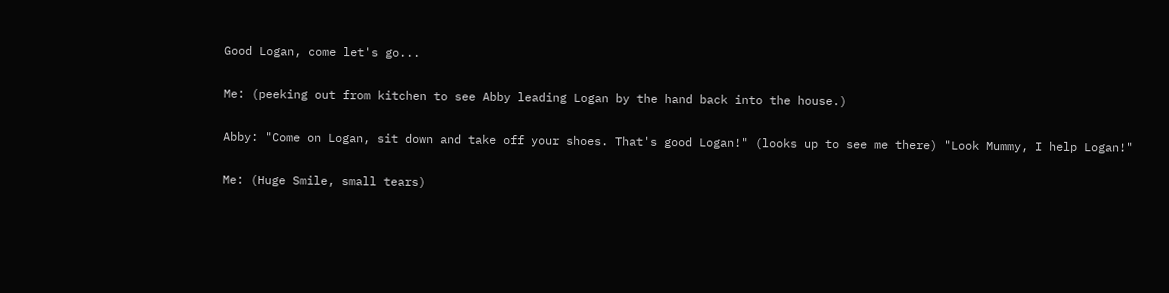Good Logan, come let's go...

Me: (peeking out from kitchen to see Abby leading Logan by the hand back into the house.)

Abby: "Come on Logan, sit down and take off your shoes. That's good Logan!" (looks up to see me there) "Look Mummy, I help Logan!"

Me: (Huge Smile, small tears)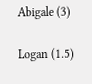Abigale (3)

Logan (1.5)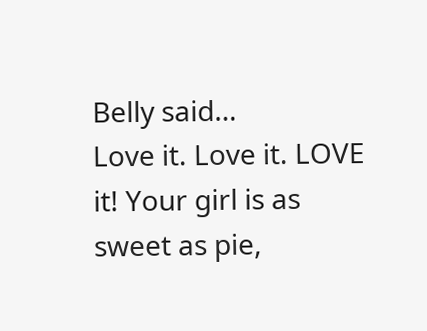Belly said…
Love it. Love it. LOVE it! Your girl is as sweet as pie,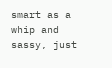smart as a whip and sassy, just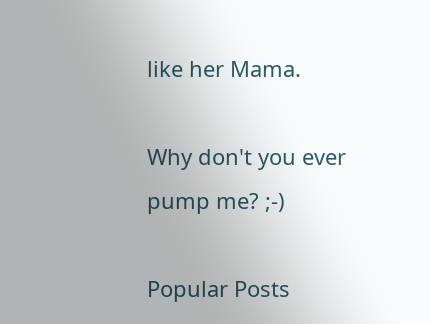like her Mama.

Why don't you ever pump me? ;-)

Popular Posts